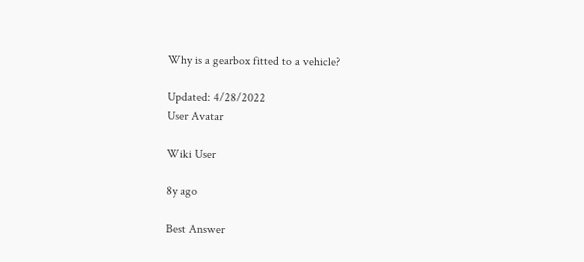Why is a gearbox fitted to a vehicle?

Updated: 4/28/2022
User Avatar

Wiki User

8y ago

Best Answer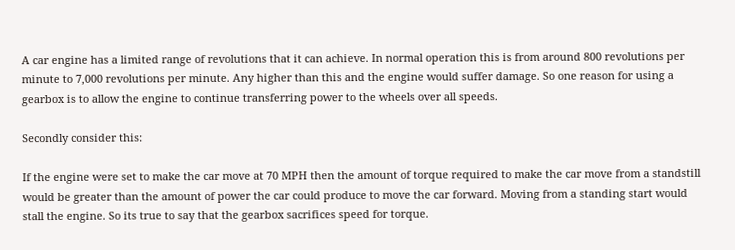A car engine has a limited range of revolutions that it can achieve. In normal operation this is from around 800 revolutions per minute to 7,000 revolutions per minute. Any higher than this and the engine would suffer damage. So one reason for using a gearbox is to allow the engine to continue transferring power to the wheels over all speeds.

Secondly consider this:

If the engine were set to make the car move at 70 MPH then the amount of torque required to make the car move from a standstill would be greater than the amount of power the car could produce to move the car forward. Moving from a standing start would stall the engine. So its true to say that the gearbox sacrifices speed for torque.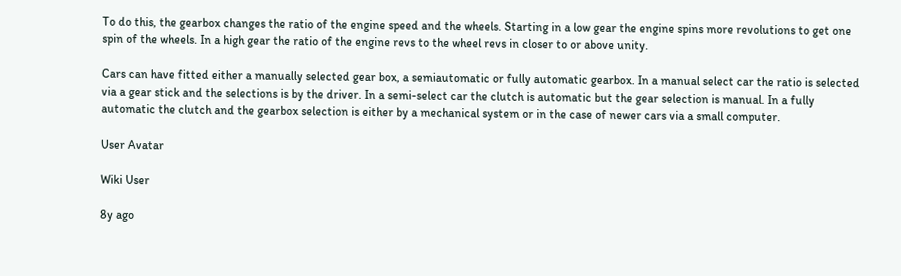To do this, the gearbox changes the ratio of the engine speed and the wheels. Starting in a low gear the engine spins more revolutions to get one spin of the wheels. In a high gear the ratio of the engine revs to the wheel revs in closer to or above unity.

Cars can have fitted either a manually selected gear box, a semiautomatic or fully automatic gearbox. In a manual select car the ratio is selected via a gear stick and the selections is by the driver. In a semi-select car the clutch is automatic but the gear selection is manual. In a fully automatic the clutch and the gearbox selection is either by a mechanical system or in the case of newer cars via a small computer.

User Avatar

Wiki User

8y ago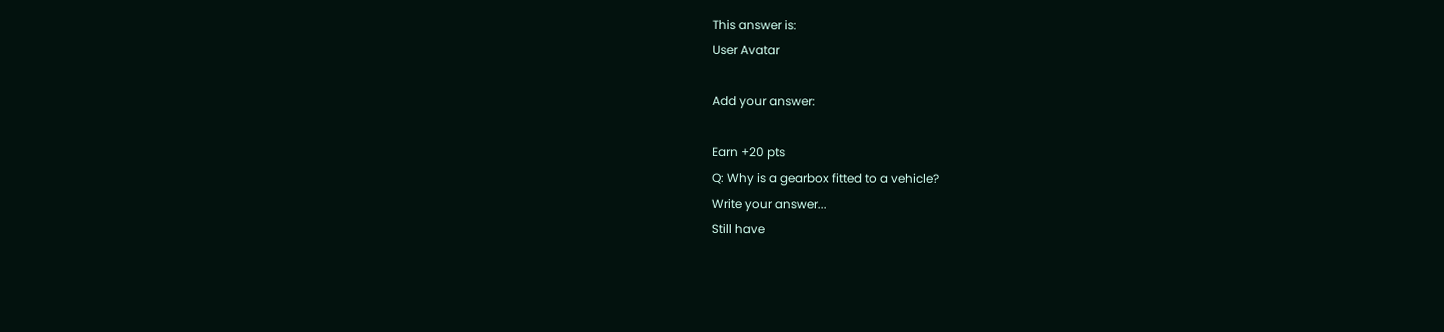This answer is:
User Avatar

Add your answer:

Earn +20 pts
Q: Why is a gearbox fitted to a vehicle?
Write your answer...
Still have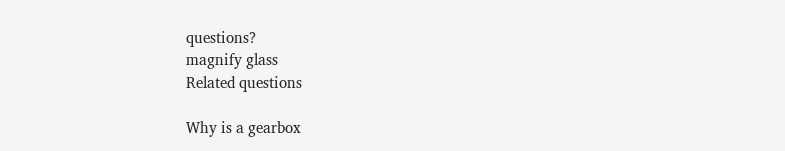questions?
magnify glass
Related questions

Why is a gearbox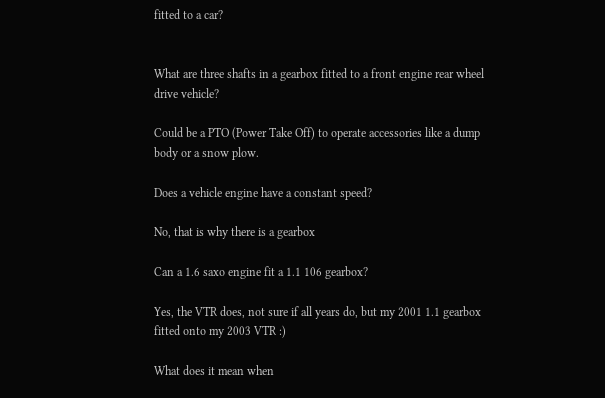fitted to a car?


What are three shafts in a gearbox fitted to a front engine rear wheel drive vehicle?

Could be a PTO (Power Take Off) to operate accessories like a dump body or a snow plow.

Does a vehicle engine have a constant speed?

No, that is why there is a gearbox

Can a 1.6 saxo engine fit a 1.1 106 gearbox?

Yes, the VTR does, not sure if all years do, but my 2001 1.1 gearbox fitted onto my 2003 VTR :)

What does it mean when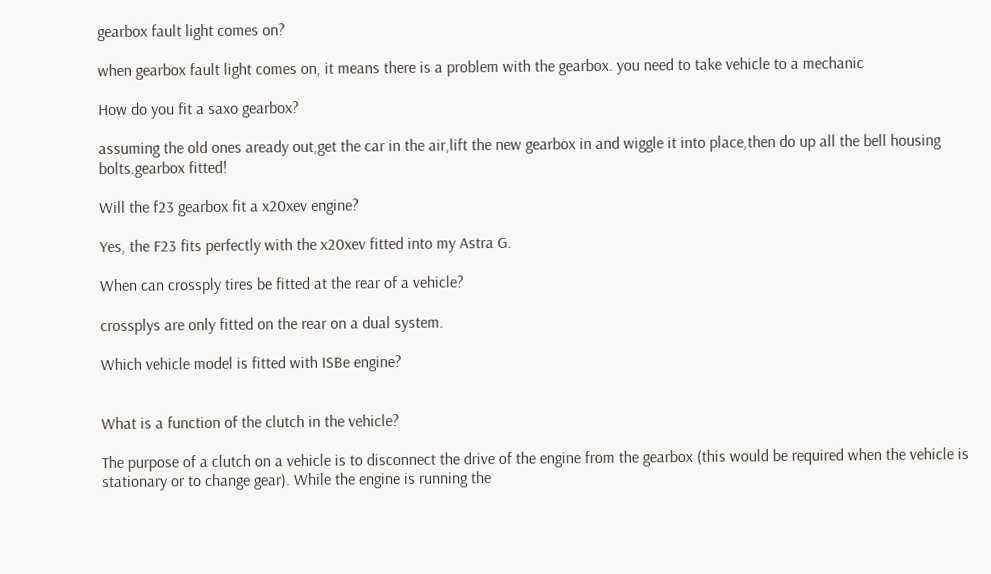gearbox fault light comes on?

when gearbox fault light comes on, it means there is a problem with the gearbox. you need to take vehicle to a mechanic

How do you fit a saxo gearbox?

assuming the old ones aready out,get the car in the air,lift the new gearbox in and wiggle it into place,then do up all the bell housing bolts.gearbox fitted!

Will the f23 gearbox fit a x20xev engine?

Yes, the F23 fits perfectly with the x20xev fitted into my Astra G.

When can crossply tires be fitted at the rear of a vehicle?

crossplys are only fitted on the rear on a dual system.

Which vehicle model is fitted with ISBe engine?


What is a function of the clutch in the vehicle?

The purpose of a clutch on a vehicle is to disconnect the drive of the engine from the gearbox (this would be required when the vehicle is stationary or to change gear). While the engine is running the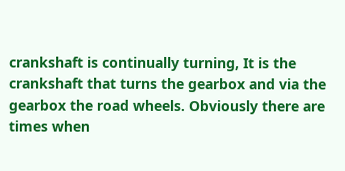crankshaft is continually turning, It is the crankshaft that turns the gearbox and via the gearbox the road wheels. Obviously there are times when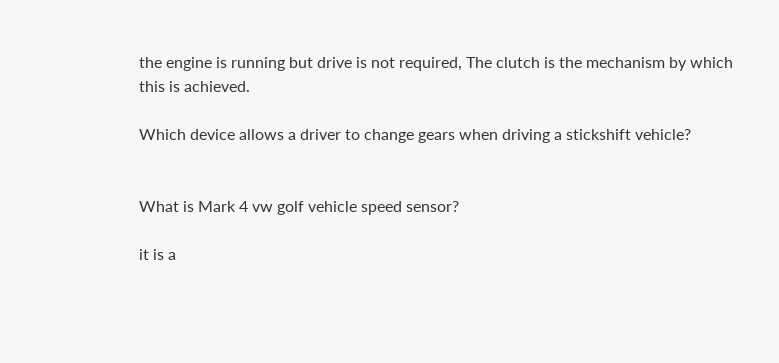the engine is running but drive is not required, The clutch is the mechanism by which this is achieved.

Which device allows a driver to change gears when driving a stickshift vehicle?


What is Mark 4 vw golf vehicle speed sensor?

it is a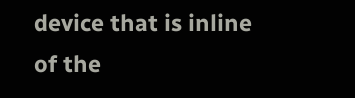device that is inline of the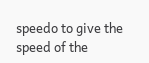speedo to give the speed of the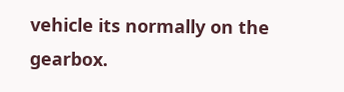vehicle its normally on the gearbox.